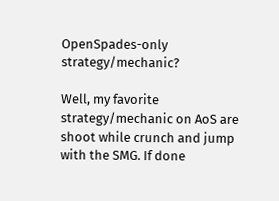OpenSpades-only strategy/mechanic?

Well, my favorite strategy/mechanic on AoS are shoot while crunch and jump with the SMG. If done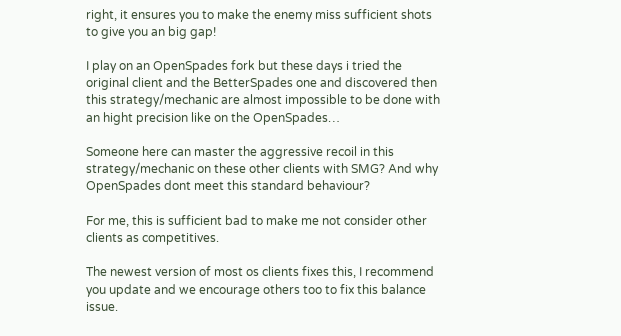right, it ensures you to make the enemy miss sufficient shots to give you an big gap!

I play on an OpenSpades fork but these days i tried the original client and the BetterSpades one and discovered then this strategy/mechanic are almost impossible to be done with an hight precision like on the OpenSpades…

Someone here can master the aggressive recoil in this strategy/mechanic on these other clients with SMG? And why OpenSpades dont meet this standard behaviour?

For me, this is sufficient bad to make me not consider other clients as competitives.

The newest version of most os clients fixes this, I recommend you update and we encourage others too to fix this balance issue.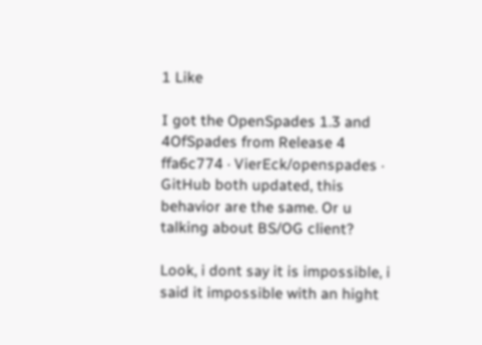1 Like

I got the OpenSpades 1.3 and 4OfSpades from Release 4 ffa6c774 · VierEck/openspades · GitHub both updated, this behavior are the same. Or u talking about BS/OG client?

Look, i dont say it is impossible, i said it impossible with an hight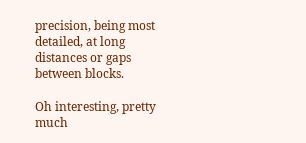precision, being most detailed, at long distances or gaps between blocks.

Oh interesting, pretty much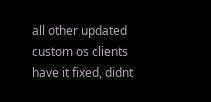all other updated custom os clients have it fixed, didnt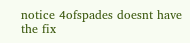notice 4ofspades doesnt have the fix